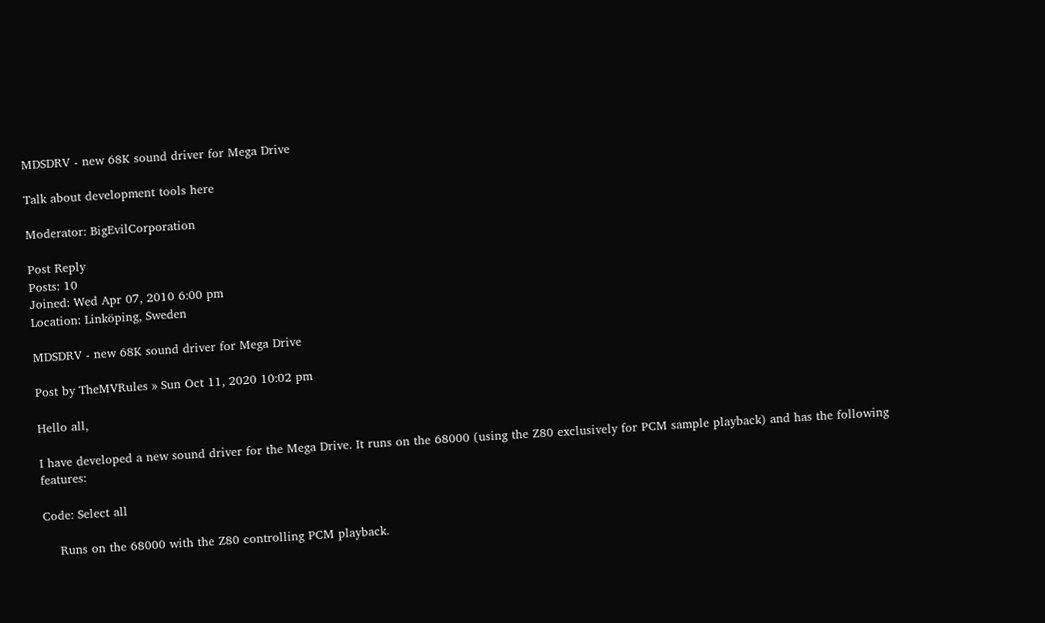MDSDRV - new 68K sound driver for Mega Drive

Talk about development tools here

Moderator: BigEvilCorporation

Post Reply
Posts: 10
Joined: Wed Apr 07, 2010 6:00 pm
Location: Linköping, Sweden

MDSDRV - new 68K sound driver for Mega Drive

Post by TheMVRules » Sun Oct 11, 2020 10:02 pm

Hello all,

I have developed a new sound driver for the Mega Drive. It runs on the 68000 (using the Z80 exclusively for PCM sample playback) and has the following features:

Code: Select all

    Runs on the 68000 with the Z80 controlling PCM playback.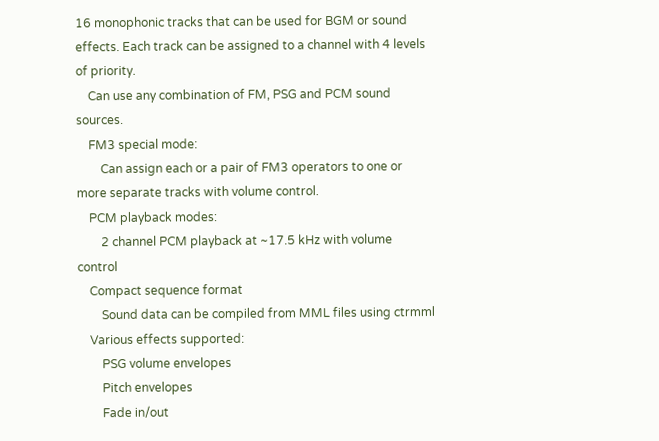16 monophonic tracks that can be used for BGM or sound effects. Each track can be assigned to a channel with 4 levels of priority.
    Can use any combination of FM, PSG and PCM sound sources.
    FM3 special mode:
        Can assign each or a pair of FM3 operators to one or more separate tracks with volume control.
    PCM playback modes:
        2 channel PCM playback at ~17.5 kHz with volume control
    Compact sequence format
        Sound data can be compiled from MML files using ctrmml
    Various effects supported:
        PSG volume envelopes
        Pitch envelopes
        Fade in/out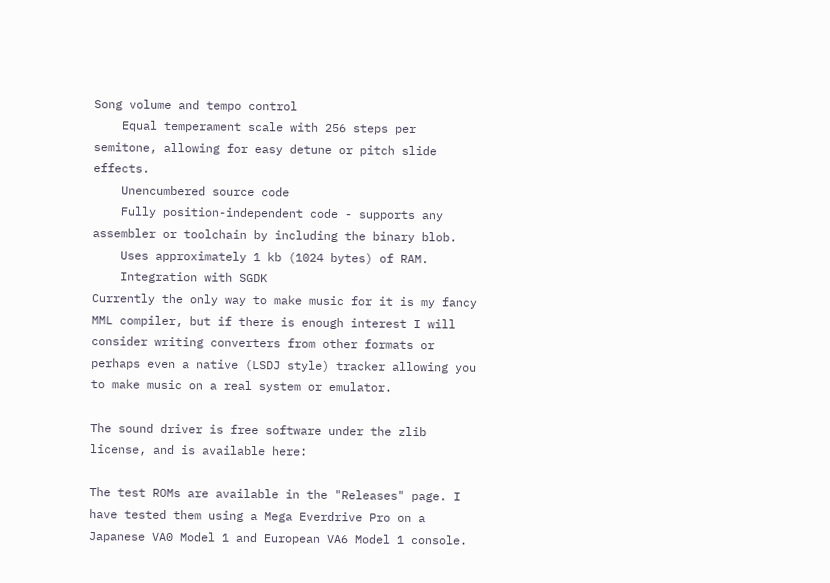Song volume and tempo control
    Equal temperament scale with 256 steps per semitone, allowing for easy detune or pitch slide effects.
    Unencumbered source code
    Fully position-independent code - supports any assembler or toolchain by including the binary blob.
    Uses approximately 1 kb (1024 bytes) of RAM.
    Integration with SGDK
Currently the only way to make music for it is my fancy MML compiler, but if there is enough interest I will consider writing converters from other formats or perhaps even a native (LSDJ style) tracker allowing you to make music on a real system or emulator.

The sound driver is free software under the zlib license, and is available here:

The test ROMs are available in the "Releases" page. I have tested them using a Mega Everdrive Pro on a Japanese VA0 Model 1 and European VA6 Model 1 console.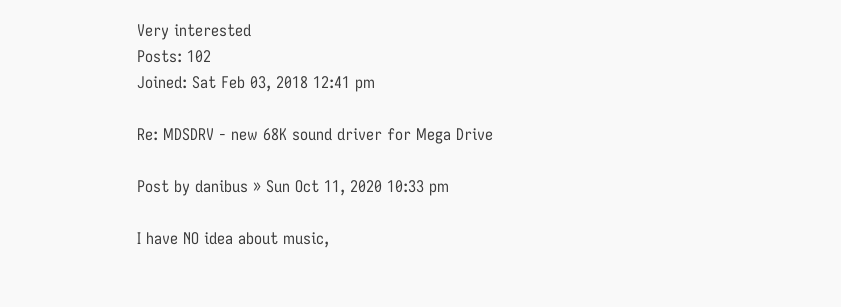Very interested
Posts: 102
Joined: Sat Feb 03, 2018 12:41 pm

Re: MDSDRV - new 68K sound driver for Mega Drive

Post by danibus » Sun Oct 11, 2020 10:33 pm

I have NO idea about music,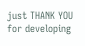just THANK YOU for developing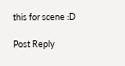this for scene :D

Post Reply